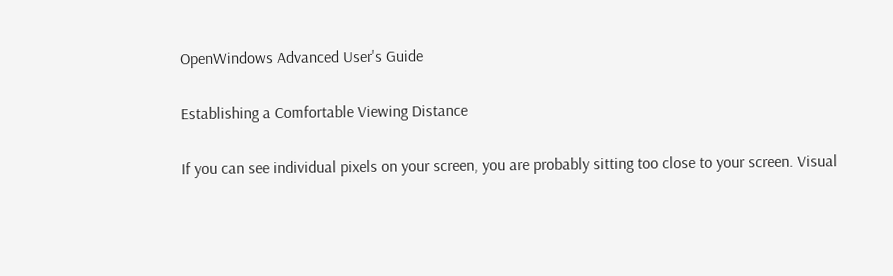OpenWindows Advanced User's Guide

Establishing a Comfortable Viewing Distance

If you can see individual pixels on your screen, you are probably sitting too close to your screen. Visual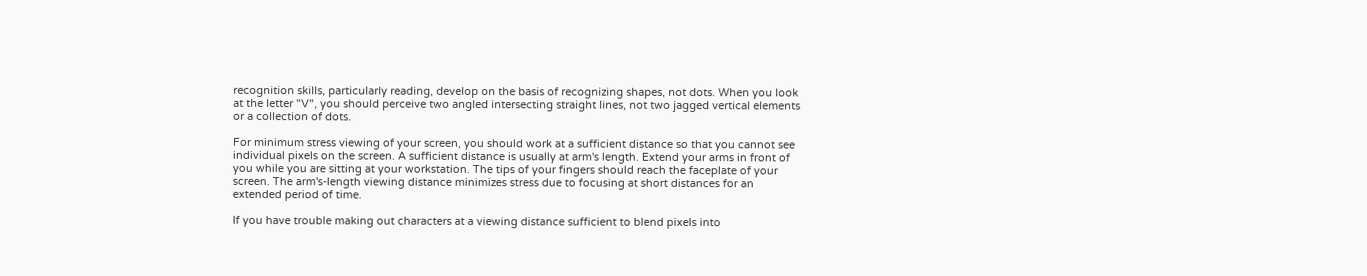recognition skills, particularly reading, develop on the basis of recognizing shapes, not dots. When you look at the letter "V", you should perceive two angled intersecting straight lines, not two jagged vertical elements or a collection of dots.

For minimum stress viewing of your screen, you should work at a sufficient distance so that you cannot see individual pixels on the screen. A sufficient distance is usually at arm's length. Extend your arms in front of you while you are sitting at your workstation. The tips of your fingers should reach the faceplate of your screen. The arm's-length viewing distance minimizes stress due to focusing at short distances for an extended period of time.

If you have trouble making out characters at a viewing distance sufficient to blend pixels into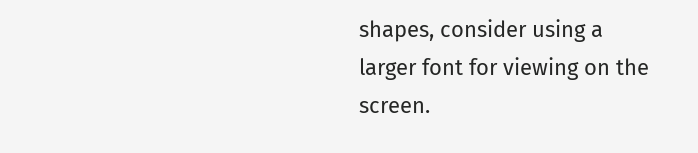shapes, consider using a larger font for viewing on the screen.